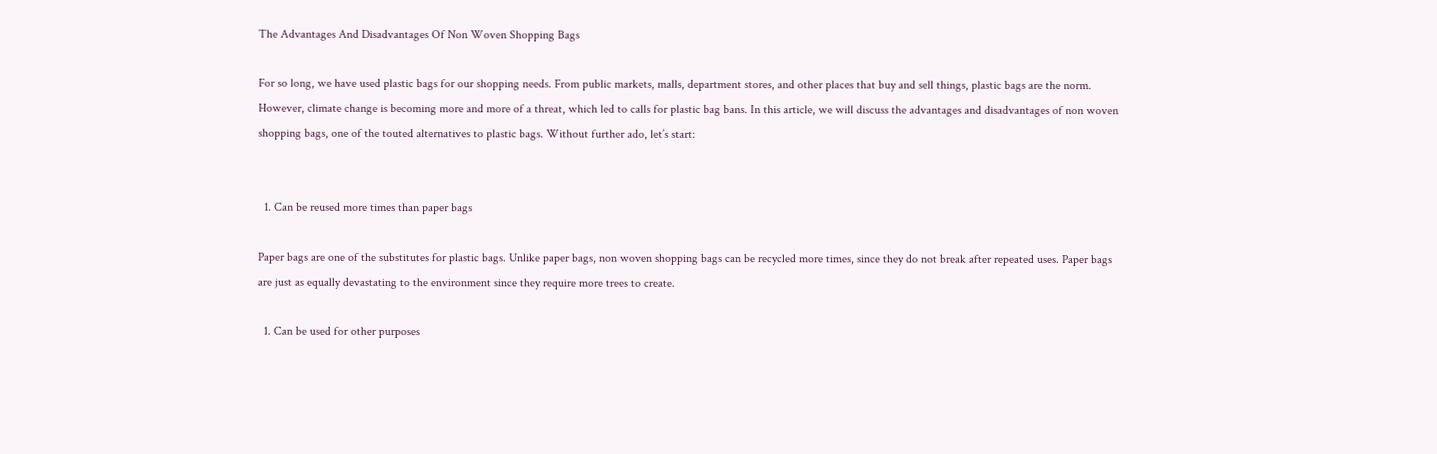The Advantages And Disadvantages Of Non Woven Shopping Bags

For so long, we have used plastic bags for our shopping needs. From public markets, malls, department stores, and other places that buy and sell things, plastic bags are the norm. However, climate change is becoming more and more of a threat, which led to calls for plastic bag bans. In this article, we will discuss the advantages and disadvantages of non woven shopping bags, one of the touted alternatives to plastic bags. Without further ado, let’s start:


  1. Can be reused more times than paper bags

Paper bags are one of the substitutes for plastic bags. Unlike paper bags, non woven shopping bags can be recycled more times, since they do not break after repeated uses. Paper bags are just as equally devastating to the environment since they require more trees to create.

  1. Can be used for other purposes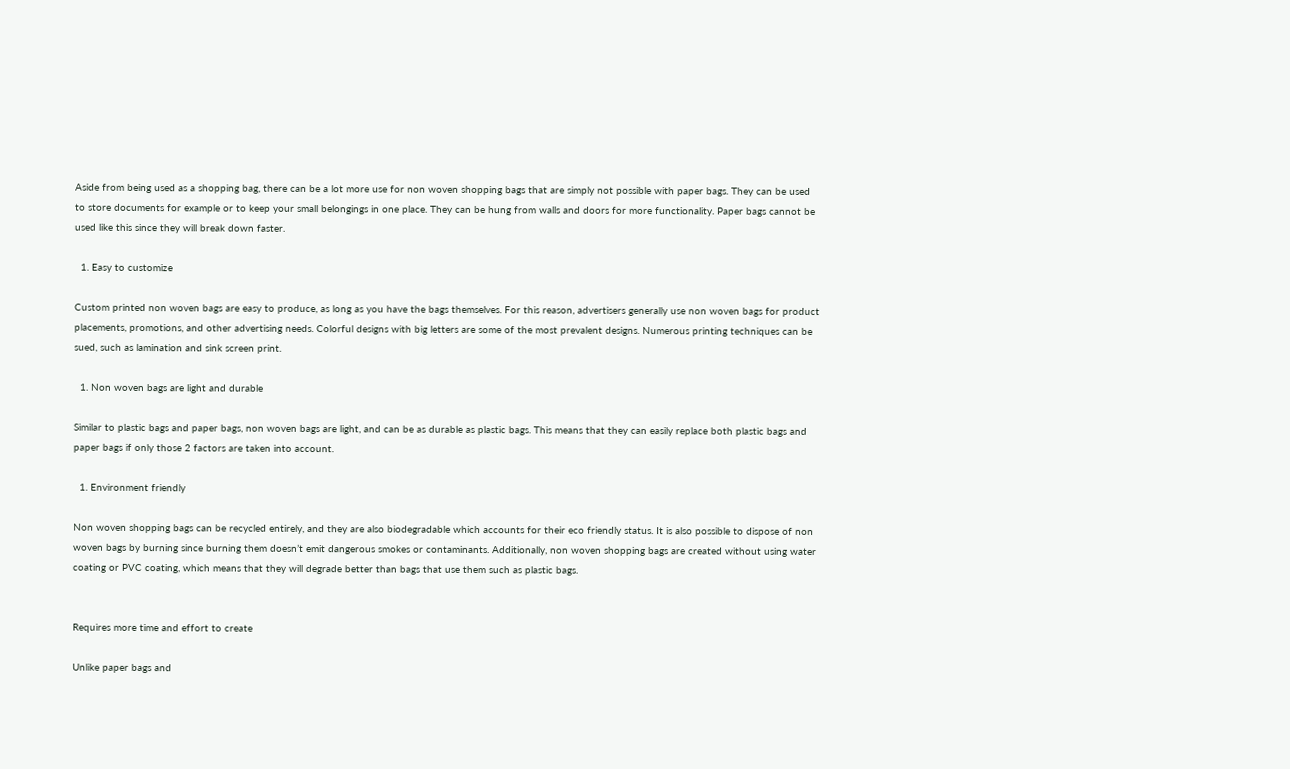Aside from being used as a shopping bag, there can be a lot more use for non woven shopping bags that are simply not possible with paper bags. They can be used to store documents for example or to keep your small belongings in one place. They can be hung from walls and doors for more functionality. Paper bags cannot be used like this since they will break down faster.

  1. Easy to customize

Custom printed non woven bags are easy to produce, as long as you have the bags themselves. For this reason, advertisers generally use non woven bags for product placements, promotions, and other advertising needs. Colorful designs with big letters are some of the most prevalent designs. Numerous printing techniques can be sued, such as lamination and sink screen print.

  1. Non woven bags are light and durable

Similar to plastic bags and paper bags, non woven bags are light, and can be as durable as plastic bags. This means that they can easily replace both plastic bags and paper bags if only those 2 factors are taken into account.

  1. Environment friendly

Non woven shopping bags can be recycled entirely, and they are also biodegradable which accounts for their eco friendly status. It is also possible to dispose of non woven bags by burning since burning them doesn’t emit dangerous smokes or contaminants. Additionally, non woven shopping bags are created without using water coating or PVC coating, which means that they will degrade better than bags that use them such as plastic bags.


Requires more time and effort to create

Unlike paper bags and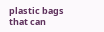plastic bags that can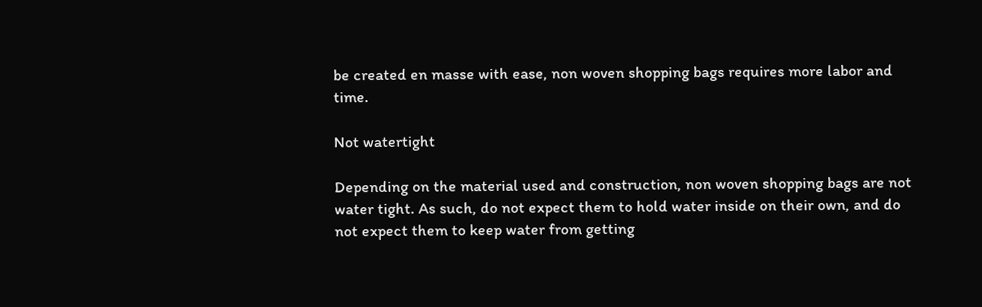be created en masse with ease, non woven shopping bags requires more labor and time.

Not watertight

Depending on the material used and construction, non woven shopping bags are not water tight. As such, do not expect them to hold water inside on their own, and do not expect them to keep water from getting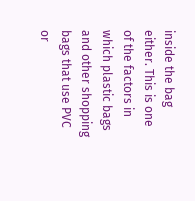inside the bag either. This is one of the factors in which plastic bags and other shopping bags that use PVC or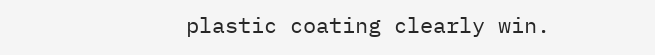plastic coating clearly win.